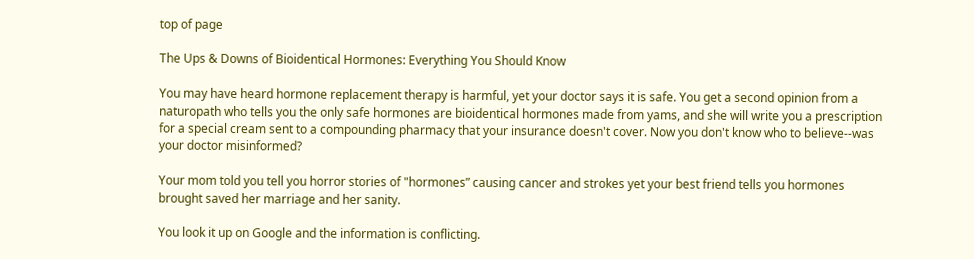top of page

The Ups & Downs of Bioidentical Hormones: Everything You Should Know

You may have heard hormone replacement therapy is harmful, yet your doctor says it is safe. You get a second opinion from a naturopath who tells you the only safe hormones are bioidentical hormones made from yams, and she will write you a prescription for a special cream sent to a compounding pharmacy that your insurance doesn't cover. Now you don't know who to believe--was your doctor misinformed?

Your mom told you tell you horror stories of "hormones” causing cancer and strokes yet your best friend tells you hormones brought saved her marriage and her sanity.

You look it up on Google and the information is conflicting.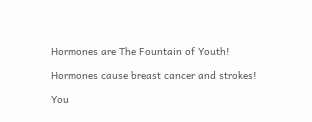Hormones are The Fountain of Youth!

Hormones cause breast cancer and strokes!

You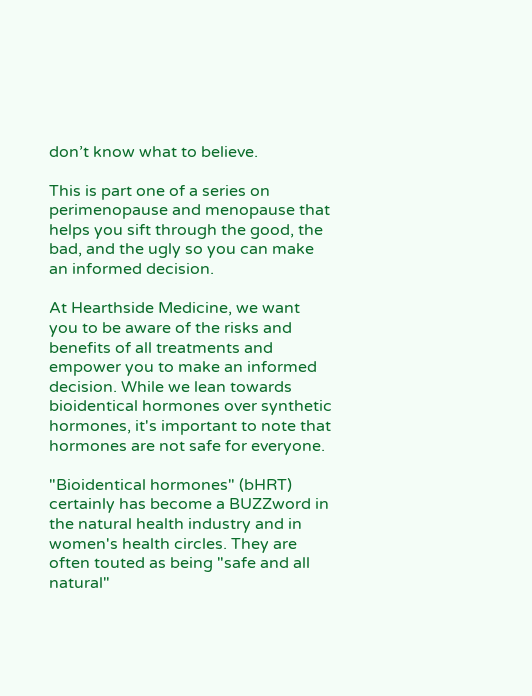don’t know what to believe.

This is part one of a series on perimenopause and menopause that helps you sift through the good, the bad, and the ugly so you can make an informed decision.

At Hearthside Medicine, we want you to be aware of the risks and benefits of all treatments and empower you to make an informed decision. While we lean towards bioidentical hormones over synthetic hormones, it's important to note that hormones are not safe for everyone.

"Bioidentical hormones" (bHRT) certainly has become a BUZZword in the natural health industry and in women's health circles. They are often touted as being "safe and all natural"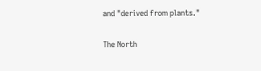and "derived from plants."

The North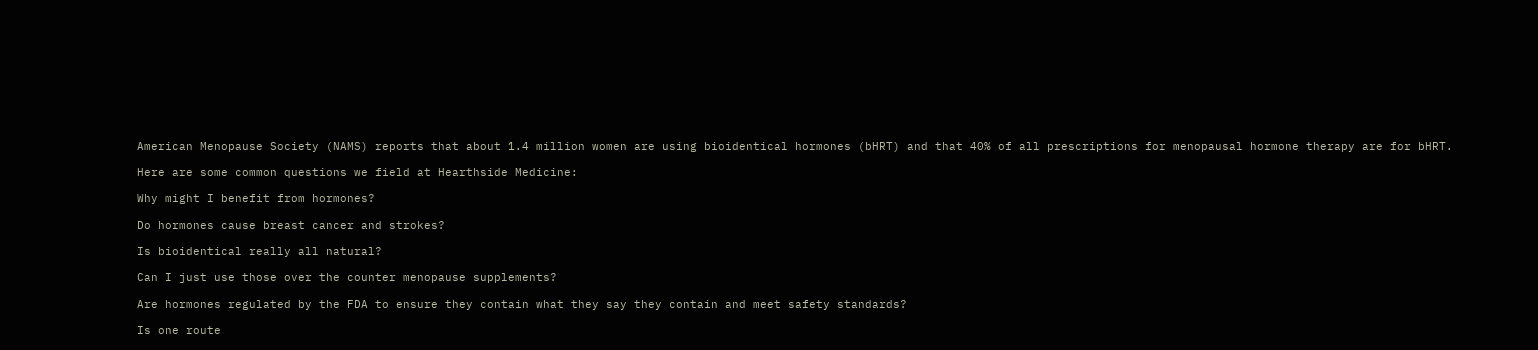American Menopause Society (NAMS) reports that about 1.4 million women are using bioidentical hormones (bHRT) and that 40% of all prescriptions for menopausal hormone therapy are for bHRT.

Here are some common questions we field at Hearthside Medicine:

Why might I benefit from hormones?

Do hormones cause breast cancer and strokes?

Is bioidentical really all natural?

Can I just use those over the counter menopause supplements?

Are hormones regulated by the FDA to ensure they contain what they say they contain and meet safety standards?

Is one route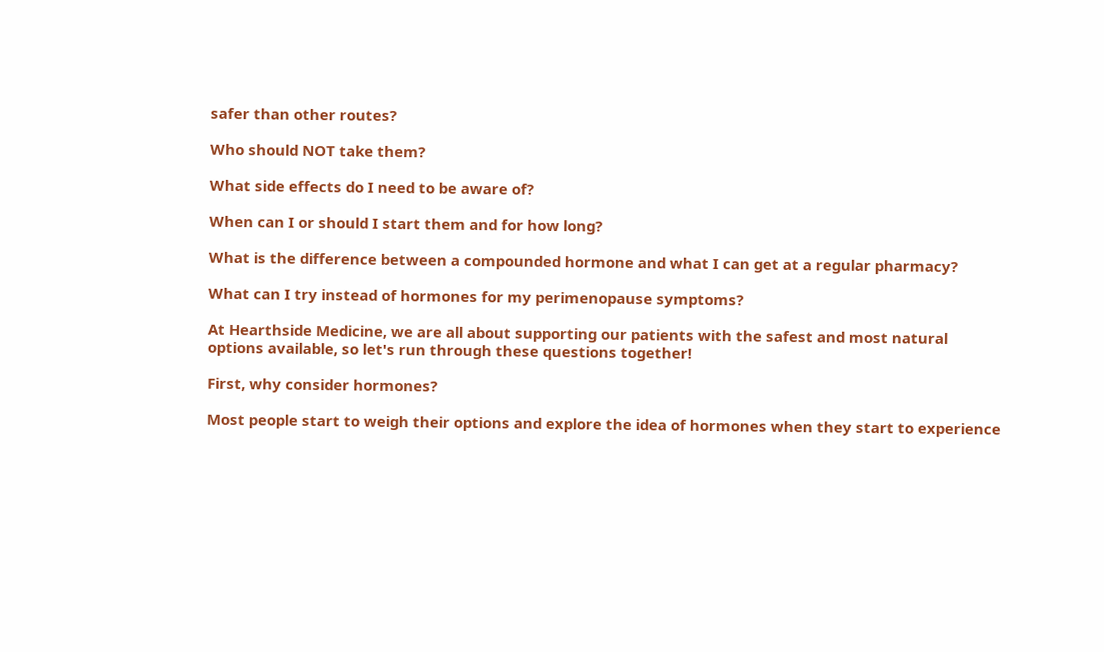safer than other routes?

Who should NOT take them?

What side effects do I need to be aware of?

When can I or should I start them and for how long?

What is the difference between a compounded hormone and what I can get at a regular pharmacy?

What can I try instead of hormones for my perimenopause symptoms?

At Hearthside Medicine, we are all about supporting our patients with the safest and most natural options available, so let's run through these questions together!

First, why consider hormones?

Most people start to weigh their options and explore the idea of hormones when they start to experience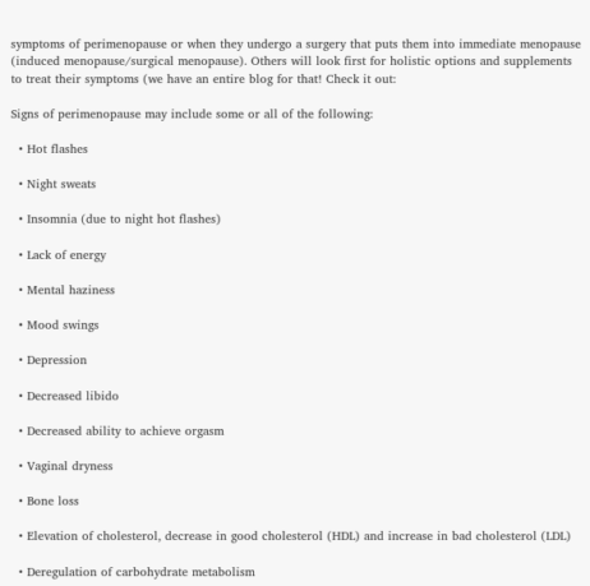symptoms of perimenopause or when they undergo a surgery that puts them into immediate menopause (induced menopause/surgical menopause). Others will look first for holistic options and supplements to treat their symptoms (we have an entire blog for that! Check it out:

Signs of perimenopause may include some or all of the following:

  • Hot flashes

  • Night sweats

  • Insomnia (due to night hot flashes)

  • Lack of energy

  • Mental haziness

  • Mood swings

  • Depression

  • Decreased libido

  • Decreased ability to achieve orgasm

  • Vaginal dryness

  • Bone loss

  • Elevation of cholesterol, decrease in good cholesterol (HDL) and increase in bad cholesterol (LDL)

  • Deregulation of carbohydrate metabolism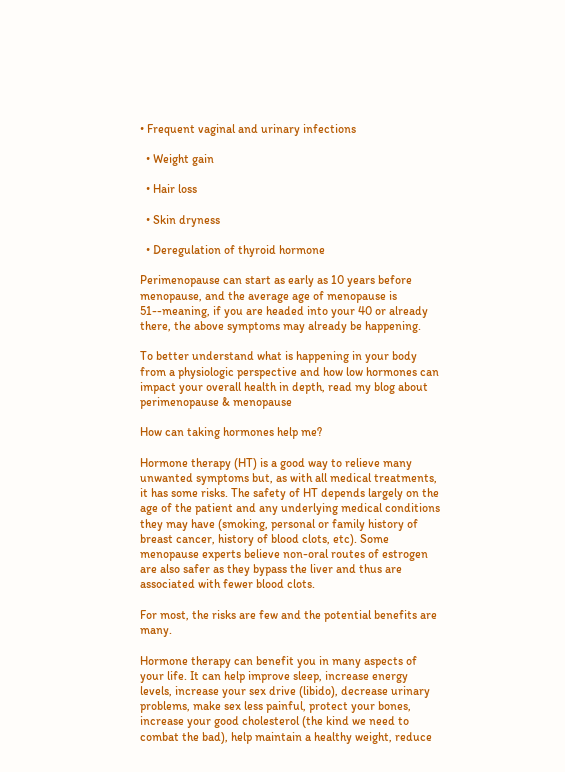• Frequent vaginal and urinary infections

  • Weight gain

  • Hair loss

  • Skin dryness

  • Deregulation of thyroid hormone

Perimenopause can start as early as 10 years before menopause, and the average age of menopause is 51--meaning, if you are headed into your 40 or already there, the above symptoms may already be happening.

To better understand what is happening in your body from a physiologic perspective and how low hormones can impact your overall health in depth, read my blog about perimenopause & menopause

How can taking hormones help me?

Hormone therapy (HT) is a good way to relieve many unwanted symptoms but, as with all medical treatments, it has some risks. The safety of HT depends largely on the age of the patient and any underlying medical conditions they may have (smoking, personal or family history of breast cancer, history of blood clots, etc). Some menopause experts believe non-oral routes of estrogen are also safer as they bypass the liver and thus are associated with fewer blood clots.

For most, the risks are few and the potential benefits are many.

Hormone therapy can benefit you in many aspects of your life. It can help improve sleep, increase energy levels, increase your sex drive (libido), decrease urinary problems, make sex less painful, protect your bones, increase your good cholesterol (the kind we need to combat the bad), help maintain a healthy weight, reduce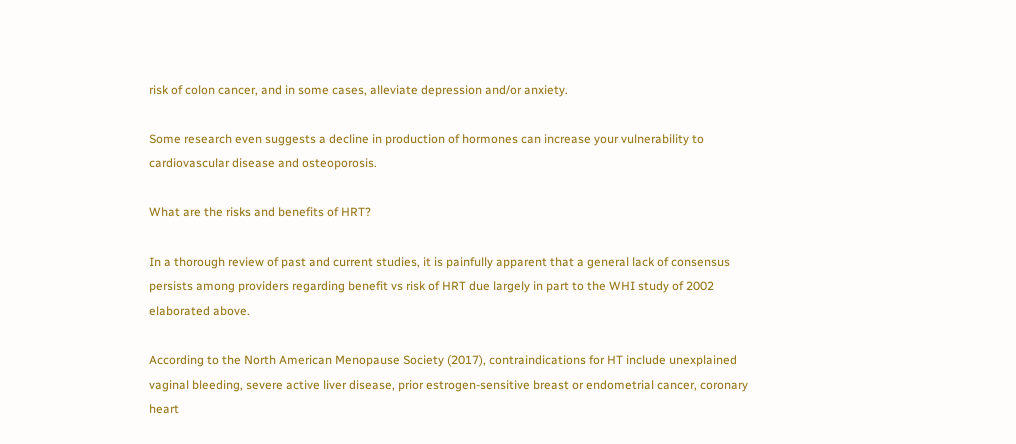risk of colon cancer, and in some cases, alleviate depression and/or anxiety.

Some research even suggests a decline in production of hormones can increase your vulnerability to cardiovascular disease and osteoporosis.

What are the risks and benefits of HRT?

In a thorough review of past and current studies, it is painfully apparent that a general lack of consensus persists among providers regarding benefit vs risk of HRT due largely in part to the WHI study of 2002 elaborated above.

According to the North American Menopause Society (2017), contraindications for HT include unexplained vaginal bleeding, severe active liver disease, prior estrogen-sensitive breast or endometrial cancer, coronary heart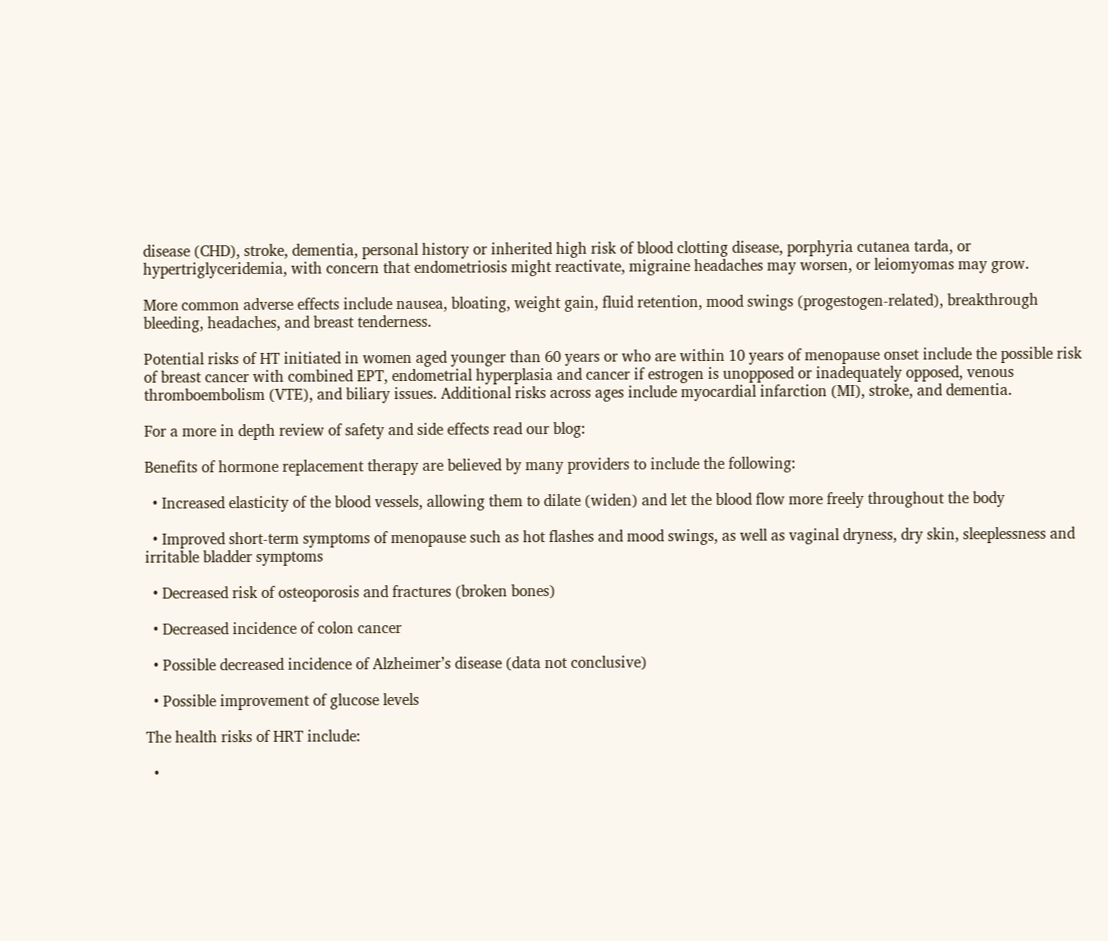disease (CHD), stroke, dementia, personal history or inherited high risk of blood clotting disease, porphyria cutanea tarda, or hypertriglyceridemia, with concern that endometriosis might reactivate, migraine headaches may worsen, or leiomyomas may grow.

More common adverse effects include nausea, bloating, weight gain, fluid retention, mood swings (progestogen-related), breakthrough bleeding, headaches, and breast tenderness.

Potential risks of HT initiated in women aged younger than 60 years or who are within 10 years of menopause onset include the possible risk of breast cancer with combined EPT, endometrial hyperplasia and cancer if estrogen is unopposed or inadequately opposed, venous thromboembolism (VTE), and biliary issues. Additional risks across ages include myocardial infarction (MI), stroke, and dementia.

For a more in depth review of safety and side effects read our blog:

Benefits of hormone replacement therapy are believed by many providers to include the following:

  • Increased elasticity of the blood vessels, allowing them to dilate (widen) and let the blood flow more freely throughout the body

  • Improved short-term symptoms of menopause such as hot flashes and mood swings, as well as vaginal dryness, dry skin, sleeplessness and irritable bladder symptoms

  • Decreased risk of osteoporosis and fractures (broken bones)

  • Decreased incidence of colon cancer

  • Possible decreased incidence of Alzheimer’s disease (data not conclusive)

  • Possible improvement of glucose levels

The health risks of HRT include:

  •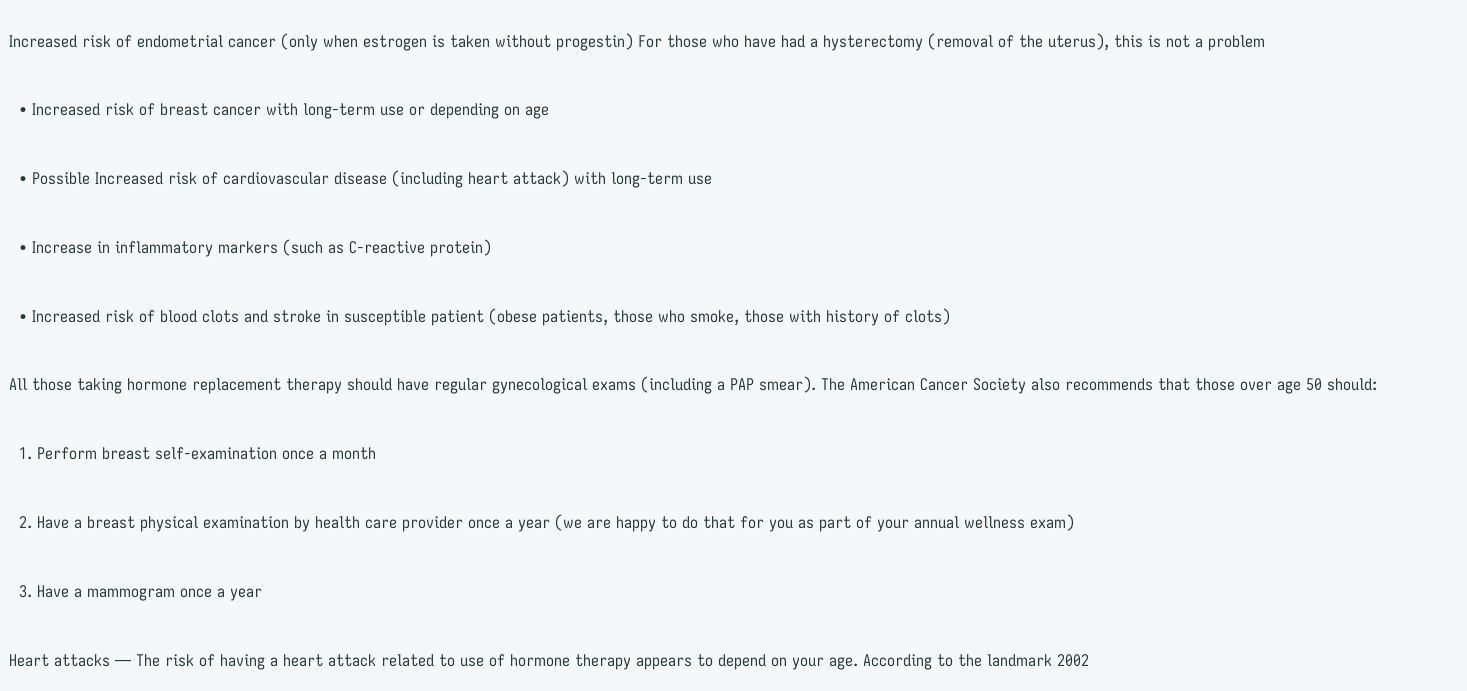Increased risk of endometrial cancer (only when estrogen is taken without progestin) For those who have had a hysterectomy (removal of the uterus), this is not a problem

  • Increased risk of breast cancer with long-term use or depending on age

  • Possible Increased risk of cardiovascular disease (including heart attack) with long-term use

  • Increase in inflammatory markers (such as C-reactive protein)

  • Increased risk of blood clots and stroke in susceptible patient (obese patients, those who smoke, those with history of clots)

All those taking hormone replacement therapy should have regular gynecological exams (including a PAP smear). The American Cancer Society also recommends that those over age 50 should:

  1. Perform breast self-examination once a month

  2. Have a breast physical examination by health care provider once a year (we are happy to do that for you as part of your annual wellness exam)

  3. Have a mammogram once a year

Heart attacks — The risk of having a heart attack related to use of hormone therapy appears to depend on your age. According to the landmark 2002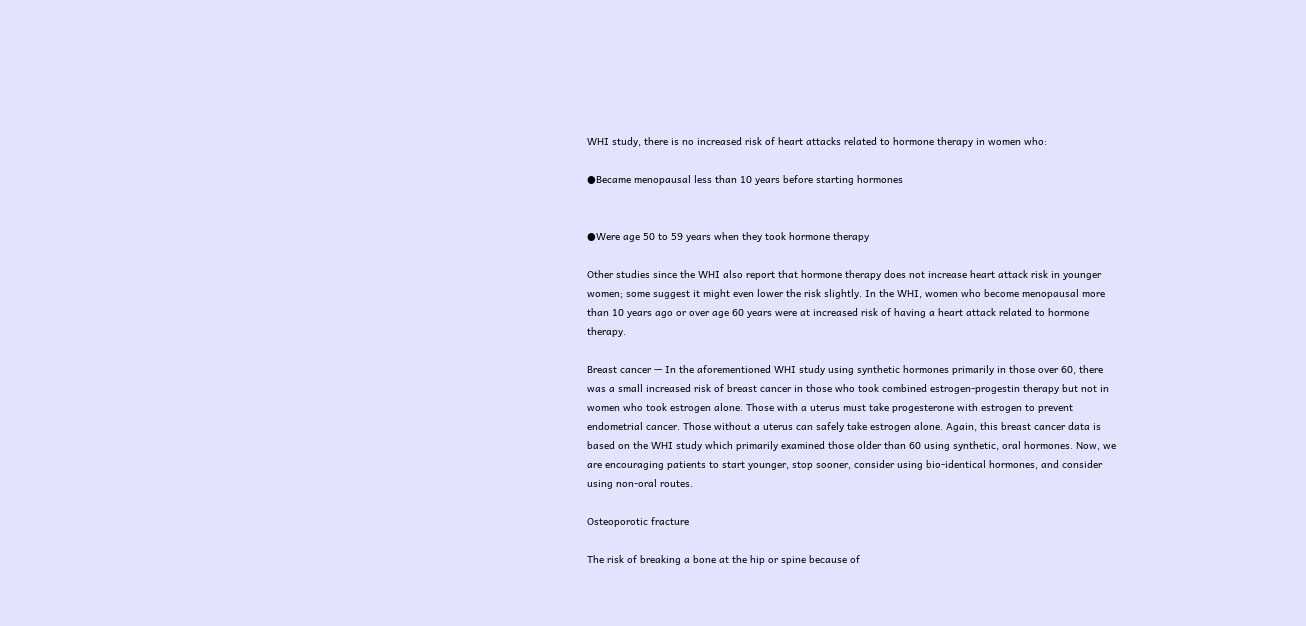WHI study, there is no increased risk of heart attacks related to hormone therapy in women who:

●Became menopausal less than 10 years before starting hormones


●Were age 50 to 59 years when they took hormone therapy

Other studies since the WHI also report that hormone therapy does not increase heart attack risk in younger women; some suggest it might even lower the risk slightly. In the WHI, women who become menopausal more than 10 years ago or over age 60 years were at increased risk of having a heart attack related to hormone therapy.

Breast cancer — In the aforementioned WHI study using synthetic hormones primarily in those over 60, there was a small increased risk of breast cancer in those who took combined estrogen-progestin therapy but not in women who took estrogen alone. Those with a uterus must take progesterone with estrogen to prevent endometrial cancer. Those without a uterus can safely take estrogen alone. Again, this breast cancer data is based on the WHI study which primarily examined those older than 60 using synthetic, oral hormones. Now, we are encouraging patients to start younger, stop sooner, consider using bio-identical hormones, and consider using non-oral routes.

Osteoporotic fracture

The risk of breaking a bone at the hip or spine because of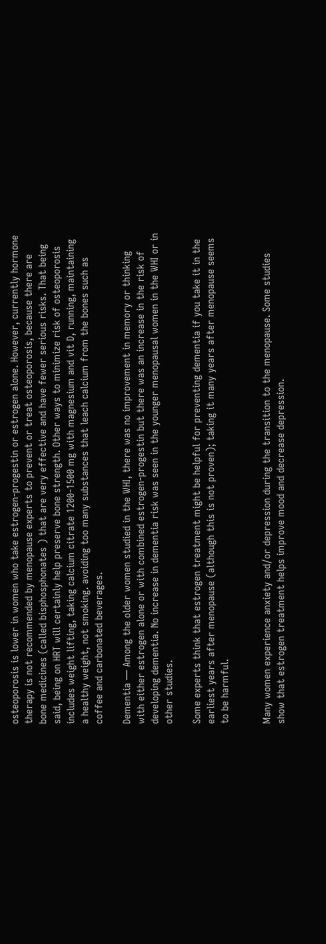osteoporosis is lower in women who take estrogen-progestin or estrogen alone. However, currently hormone therapy is not recommended by menopause experts to prevent or treat osteoporosis, because there are bone medicines (called bisphosphonates ) that are very effective and have fewer serious risks. That being said, being on HRT will certainly help preserve bone strength. Other ways to minimize risk of osteoporosis includes weight lifting, taking calcium citrate 1200-1500 mg with magnesium and vit D, running, maintaining a healthy weight, not smoking. avoiding too many substances that leach calcium from the bones such as coffee and carbonated beverages.

Dementia — Among the older women studied in the WHI, there was no improvement in memory or thinking with either estrogen alone or with combined estrogen-progestin but there was an increase in the risk of developing dementia. No increase in dementia risk was seen in the younger menopausal women in the WHI or in other studies.

Some experts think that estrogen treatment might be helpful for preventing dementia if you take it in the earliest years after menopause (although this is not proven); taking it many years after menopause seems to be harmful.


Many women experience anxiety and/or depression during the transition to the menopause. Some studies show that estrogen treatment helps improve mood and decrease depression.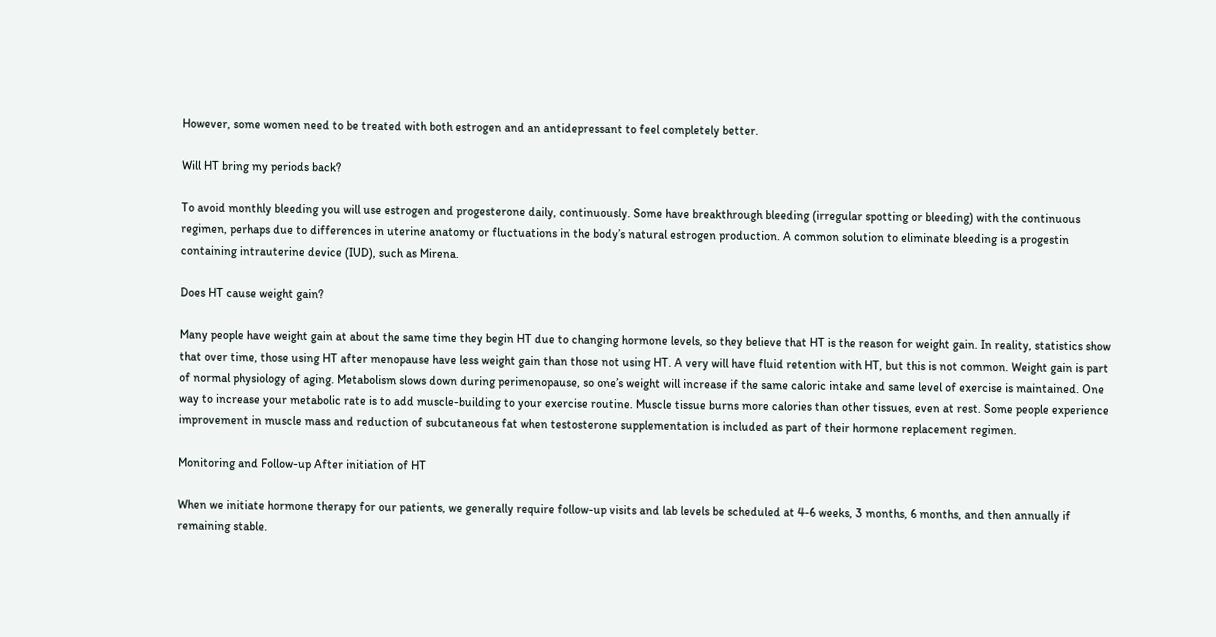However, some women need to be treated with both estrogen and an antidepressant to feel completely better.

Will HT bring my periods back?

To avoid monthly bleeding you will use estrogen and progesterone daily, continuously. Some have breakthrough bleeding (irregular spotting or bleeding) with the continuous regimen, perhaps due to differences in uterine anatomy or fluctuations in the body’s natural estrogen production. A common solution to eliminate bleeding is a progestin containing intrauterine device (IUD), such as Mirena.

Does HT cause weight gain?

Many people have weight gain at about the same time they begin HT due to changing hormone levels, so they believe that HT is the reason for weight gain. In reality, statistics show that over time, those using HT after menopause have less weight gain than those not using HT. A very will have fluid retention with HT, but this is not common. Weight gain is part of normal physiology of aging. Metabolism slows down during perimenopause, so one’s weight will increase if the same caloric intake and same level of exercise is maintained. One way to increase your metabolic rate is to add muscle-building to your exercise routine. Muscle tissue burns more calories than other tissues, even at rest. Some people experience improvement in muscle mass and reduction of subcutaneous fat when testosterone supplementation is included as part of their hormone replacement regimen.

Monitoring and Follow-up After initiation of HT

When we initiate hormone therapy for our patients, we generally require follow-up visits and lab levels be scheduled at 4-6 weeks, 3 months, 6 months, and then annually if remaining stable.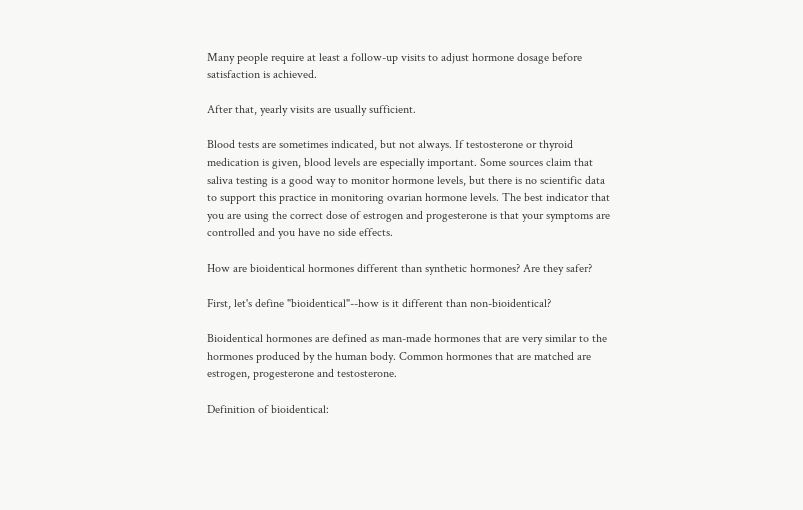Many people require at least a follow-up visits to adjust hormone dosage before satisfaction is achieved.

After that, yearly visits are usually sufficient.

Blood tests are sometimes indicated, but not always. If testosterone or thyroid medication is given, blood levels are especially important. Some sources claim that saliva testing is a good way to monitor hormone levels, but there is no scientific data to support this practice in monitoring ovarian hormone levels. The best indicator that you are using the correct dose of estrogen and progesterone is that your symptoms are controlled and you have no side effects.

How are bioidentical hormones different than synthetic hormones? Are they safer?

First, let's define "bioidentical"--how is it different than non-bioidentical?

Bioidentical hormones are defined as man-made hormones that are very similar to the hormones produced by the human body. Common hormones that are matched are estrogen, progesterone and testosterone.

Definition of bioidentical: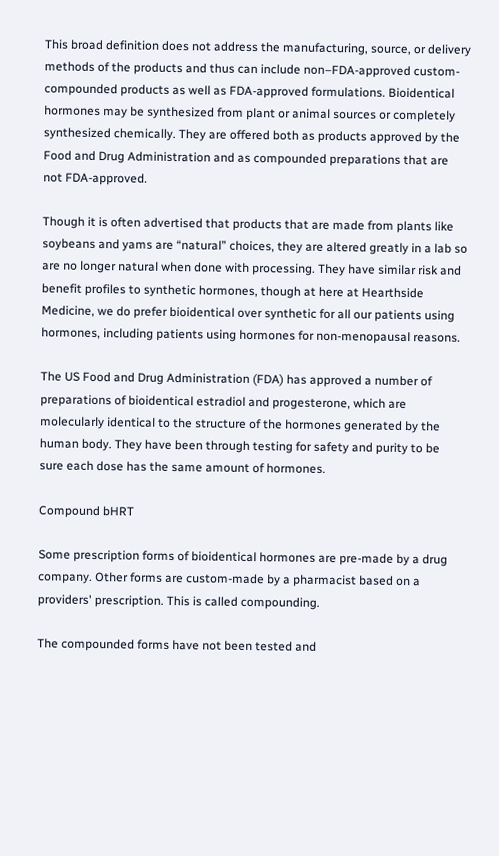This broad definition does not address the manufacturing, source, or delivery methods of the products and thus can include non–FDA-approved custom-compounded products as well as FDA-approved formulations. Bioidentical hormones may be synthesized from plant or animal sources or completely synthesized chemically. They are offered both as products approved by the Food and Drug Administration and as compounded preparations that are not FDA-approved.

Though it is often advertised that products that are made from plants like soybeans and yams are “natural” choices, they are altered greatly in a lab so are no longer natural when done with processing. They have similar risk and benefit profiles to synthetic hormones, though at here at Hearthside Medicine, we do prefer bioidentical over synthetic for all our patients using hormones, including patients using hormones for non-menopausal reasons.

The US Food and Drug Administration (FDA) has approved a number of preparations of bioidentical estradiol and progesterone, which are molecularly identical to the structure of the hormones generated by the human body. They have been through testing for safety and purity to be sure each dose has the same amount of hormones.

Compound bHRT

Some prescription forms of bioidentical hormones are pre-made by a drug company. Other forms are custom-made by a pharmacist based on a providers' prescription. This is called compounding.

The compounded forms have not been tested and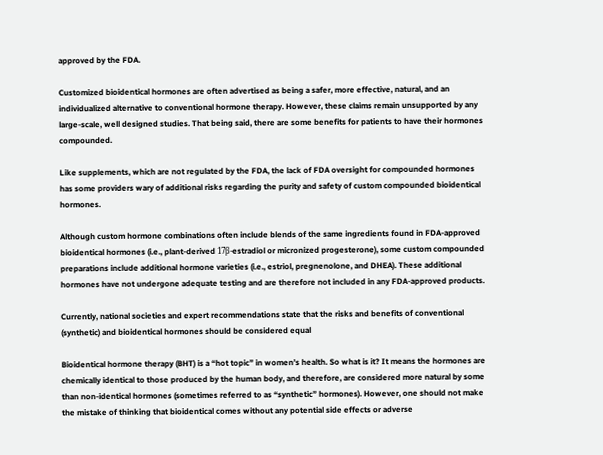approved by the FDA.

Customized bioidentical hormones are often advertised as being a safer, more effective, natural, and an individualized alternative to conventional hormone therapy. However, these claims remain unsupported by any large-scale, well designed studies. That being said, there are some benefits for patients to have their hormones compounded.

Like supplements, which are not regulated by the FDA, the lack of FDA oversight for compounded hormones has some providers wary of additional risks regarding the purity and safety of custom compounded bioidentical hormones.

Although custom hormone combinations often include blends of the same ingredients found in FDA-approved bioidentical hormones (i.e., plant-derived 17β-estradiol or micronized progesterone), some custom compounded preparations include additional hormone varieties (i.e., estriol, pregnenolone, and DHEA). These additional hormones have not undergone adequate testing and are therefore not included in any FDA-approved products.

Currently, national societies and expert recommendations state that the risks and benefits of conventional (synthetic) and bioidentical hormones should be considered equal

Bioidentical hormone therapy (BHT) is a “hot topic” in women’s health. So what is it? It means the hormones are chemically identical to those produced by the human body, and therefore, are considered more natural by some than non-identical hormones (sometimes referred to as “synthetic” hormones). However, one should not make the mistake of thinking that bioidentical comes without any potential side effects or adverse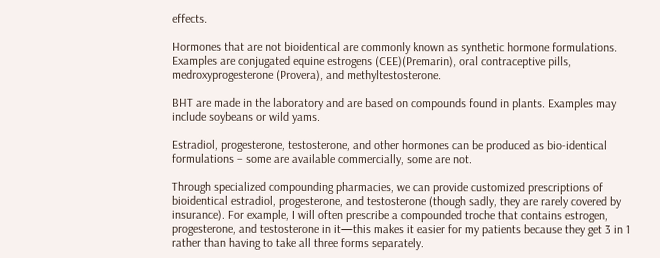effects.

Hormones that are not bioidentical are commonly known as synthetic hormone formulations. Examples are conjugated equine estrogens (CEE)(Premarin), oral contraceptive pills, medroxyprogesterone (Provera), and methyltestosterone.

BHT are made in the laboratory and are based on compounds found in plants. Examples may include soybeans or wild yams.

Estradiol, progesterone, testosterone, and other hormones can be produced as bio-identical formulations – some are available commercially, some are not.

Through specialized compounding pharmacies, we can provide customized prescriptions of bioidentical estradiol, progesterone, and testosterone (though sadly, they are rarely covered by insurance). For example, I will often prescribe a compounded troche that contains estrogen, progesterone, and testosterone in it—this makes it easier for my patients because they get 3 in 1 rather than having to take all three forms separately.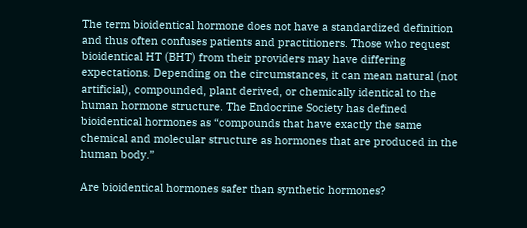The term bioidentical hormone does not have a standardized definition and thus often confuses patients and practitioners. Those who request bioidentical HT (BHT) from their providers may have differing expectations. Depending on the circumstances, it can mean natural (not artificial), compounded, plant derived, or chemically identical to the human hormone structure. The Endocrine Society has defined bioidentical hormones as “compounds that have exactly the same chemical and molecular structure as hormones that are produced in the human body.”

Are bioidentical hormones safer than synthetic hormones?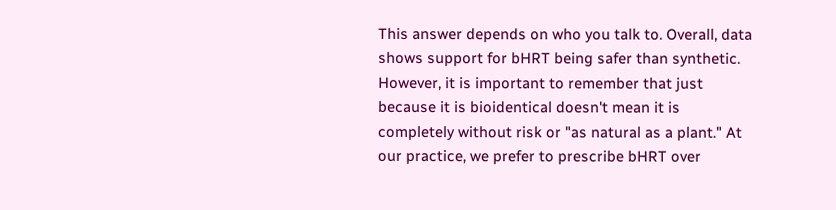This answer depends on who you talk to. Overall, data shows support for bHRT being safer than synthetic. However, it is important to remember that just because it is bioidentical doesn't mean it is completely without risk or "as natural as a plant." At our practice, we prefer to prescribe bHRT over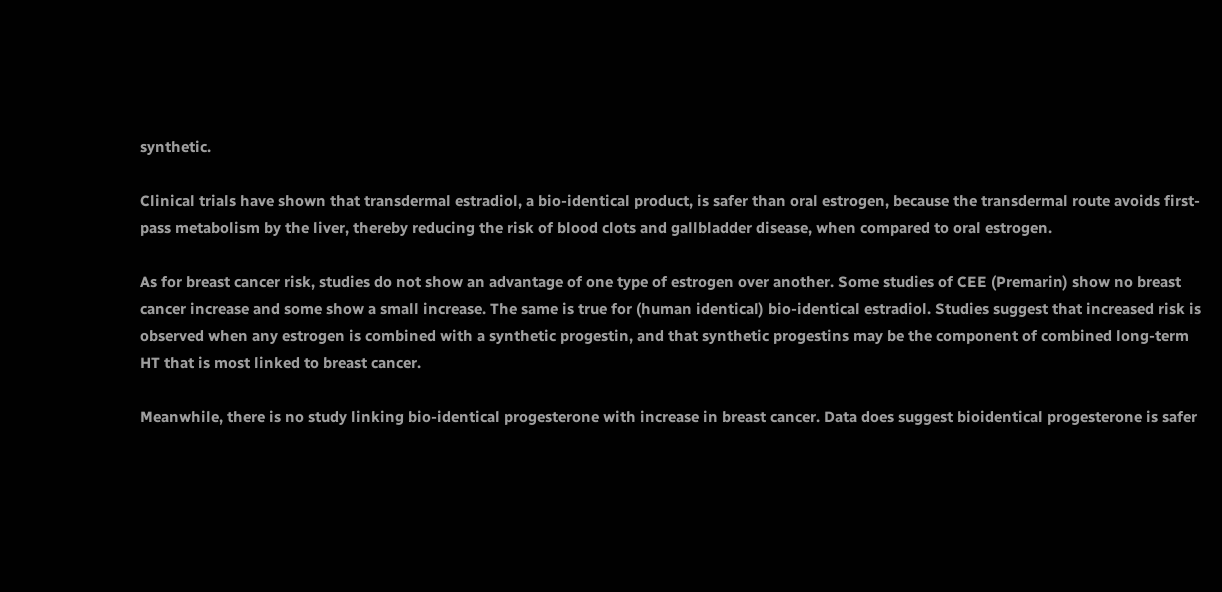synthetic.

Clinical trials have shown that transdermal estradiol, a bio-identical product, is safer than oral estrogen, because the transdermal route avoids first-pass metabolism by the liver, thereby reducing the risk of blood clots and gallbladder disease, when compared to oral estrogen.

As for breast cancer risk, studies do not show an advantage of one type of estrogen over another. Some studies of CEE (Premarin) show no breast cancer increase and some show a small increase. The same is true for (human identical) bio-identical estradiol. Studies suggest that increased risk is observed when any estrogen is combined with a synthetic progestin, and that synthetic progestins may be the component of combined long-term HT that is most linked to breast cancer.

Meanwhile, there is no study linking bio-identical progesterone with increase in breast cancer. Data does suggest bioidentical progesterone is safer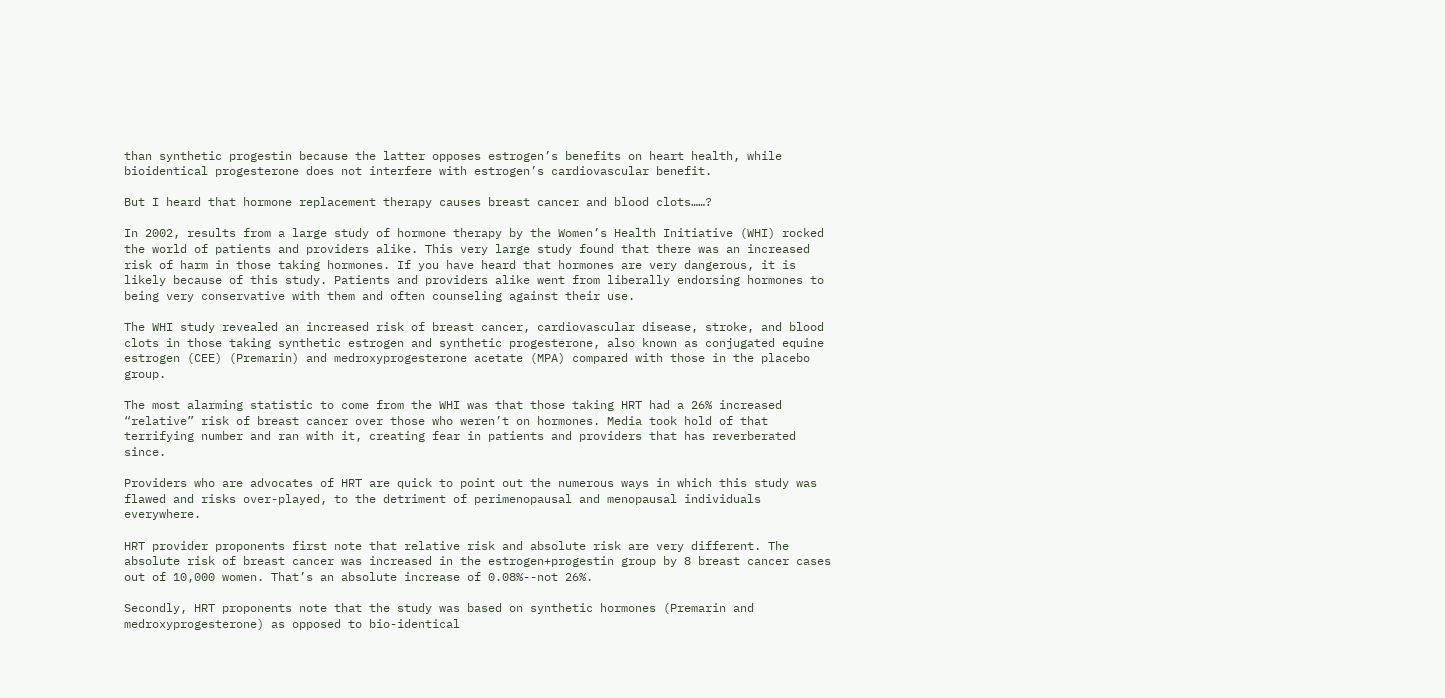than synthetic progestin because the latter opposes estrogen’s benefits on heart health, while bioidentical progesterone does not interfere with estrogen’s cardiovascular benefit.

But I heard that hormone replacement therapy causes breast cancer and blood clots……?

In 2002, results from a large study of hormone therapy by the Women’s Health Initiative (WHI) rocked the world of patients and providers alike. This very large study found that there was an increased risk of harm in those taking hormones. If you have heard that hormones are very dangerous, it is likely because of this study. Patients and providers alike went from liberally endorsing hormones to being very conservative with them and often counseling against their use.

The WHI study revealed an increased risk of breast cancer, cardiovascular disease, stroke, and blood clots in those taking synthetic estrogen and synthetic progesterone, also known as conjugated equine estrogen (CEE) (Premarin) and medroxyprogesterone acetate (MPA) compared with those in the placebo group.

The most alarming statistic to come from the WHI was that those taking HRT had a 26% increased “relative” risk of breast cancer over those who weren’t on hormones. Media took hold of that terrifying number and ran with it, creating fear in patients and providers that has reverberated since.

Providers who are advocates of HRT are quick to point out the numerous ways in which this study was flawed and risks over-played, to the detriment of perimenopausal and menopausal individuals everywhere.

HRT provider proponents first note that relative risk and absolute risk are very different. The absolute risk of breast cancer was increased in the estrogen+progestin group by 8 breast cancer cases out of 10,000 women. That’s an absolute increase of 0.08%--not 26%.

Secondly, HRT proponents note that the study was based on synthetic hormones (Premarin and medroxyprogesterone) as opposed to bio-identical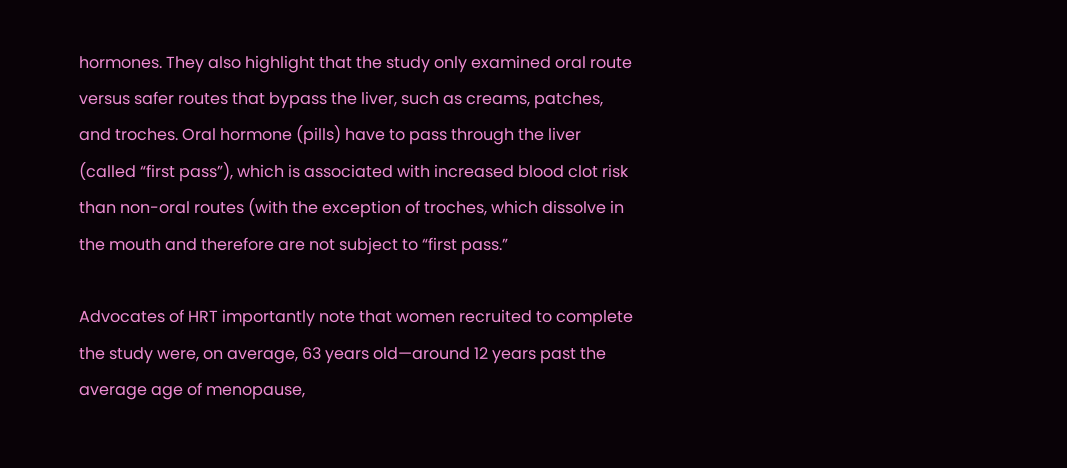hormones. They also highlight that the study only examined oral route versus safer routes that bypass the liver, such as creams, patches, and troches. Oral hormone (pills) have to pass through the liver (called “first pass”), which is associated with increased blood clot risk than non-oral routes (with the exception of troches, which dissolve in the mouth and therefore are not subject to “first pass.”

Advocates of HRT importantly note that women recruited to complete the study were, on average, 63 years old—around 12 years past the average age of menopause,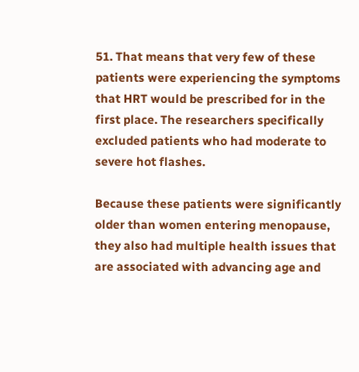51. That means that very few of these patients were experiencing the symptoms that HRT would be prescribed for in the first place. The researchers specifically excluded patients who had moderate to severe hot flashes.

Because these patients were significantly older than women entering menopause, they also had multiple health issues that are associated with advancing age and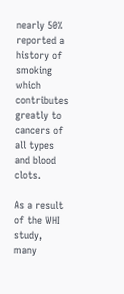nearly 50% reported a history of smoking which contributes greatly to cancers of all types and blood clots.

As a result of the WHI study, many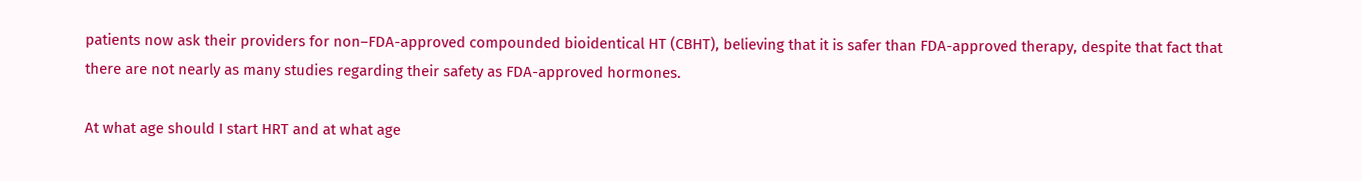patients now ask their providers for non–FDA-approved compounded bioidentical HT (CBHT), believing that it is safer than FDA-approved therapy, despite that fact that there are not nearly as many studies regarding their safety as FDA-approved hormones.

At what age should I start HRT and at what age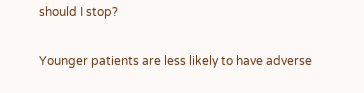should I stop?

Younger patients are less likely to have adverse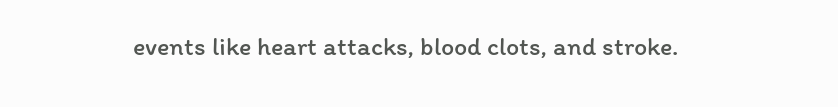events like heart attacks, blood clots, and stroke.